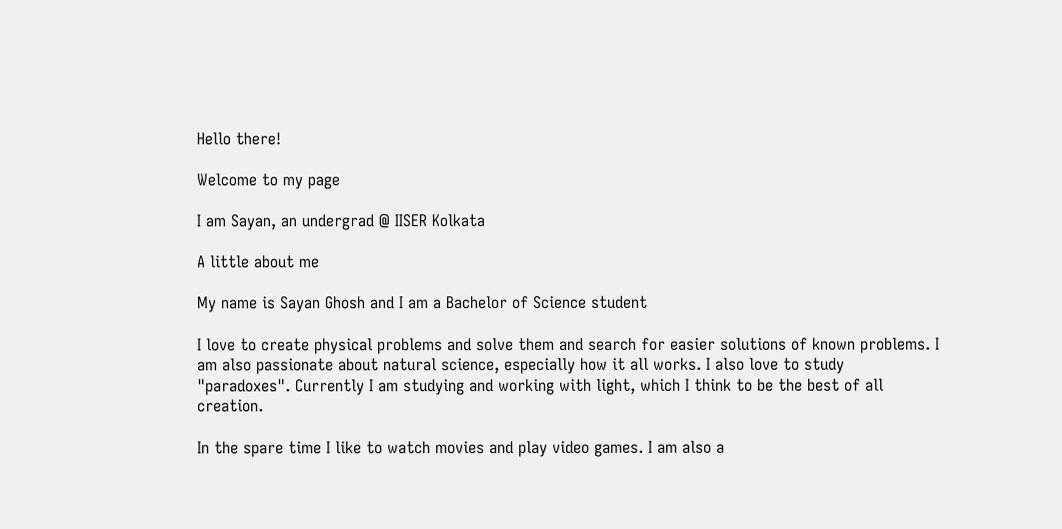Hello there!

Welcome to my page

I am Sayan, an undergrad @ IISER Kolkata

A little about me

My name is Sayan Ghosh and I am a Bachelor of Science student

I love to create physical problems and solve them and search for easier solutions of known problems. I am also passionate about natural science, especially how it all works. I also love to study "paradoxes". Currently I am studying and working with light, which I think to be the best of all creation.

In the spare time I like to watch movies and play video games. I am also a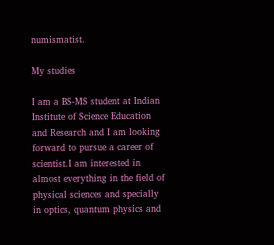numismatist.

My studies

I am a BS-MS student at Indian Institute of Science Education and Research and I am looking forward to pursue a career of scientist.I am interested in almost everything in the field of physical sciences and specially in optics, quantum physics and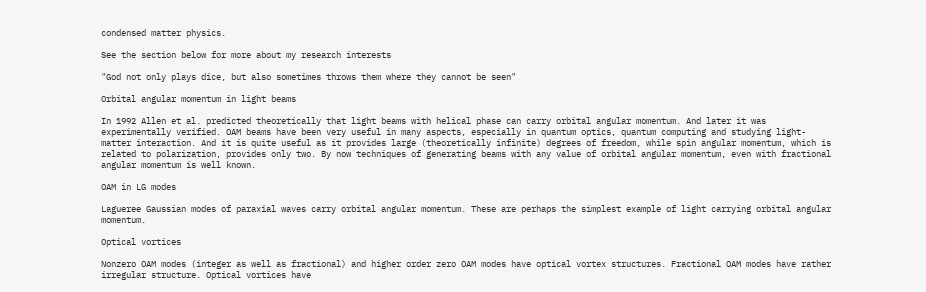condensed matter physics.

See the section below for more about my research interests

"God not only plays dice, but also sometimes throws them where they cannot be seen"

Orbital angular momentum in light beams

In 1992 Allen et al. predicted theoretically that light beams with helical phase can carry orbital angular momentum. And later it was experimentally verified. OAM beams have been very useful in many aspects, especially in quantum optics, quantum computing and studying light-matter interaction. And it is quite useful as it provides large (theoretically infinite) degrees of freedom, while spin angular momentum, which is related to polarization, provides only two. By now techniques of generating beams with any value of orbital angular momentum, even with fractional angular momentum is well known.

OAM in LG modes

Lagueree Gaussian modes of paraxial waves carry orbital angular momentum. These are perhaps the simplest example of light carrying orbital angular momentum.

Optical vortices

Nonzero OAM modes (integer as well as fractional) and higher order zero OAM modes have optical vortex structures. Fractional OAM modes have rather irregular structure. Optical vortices have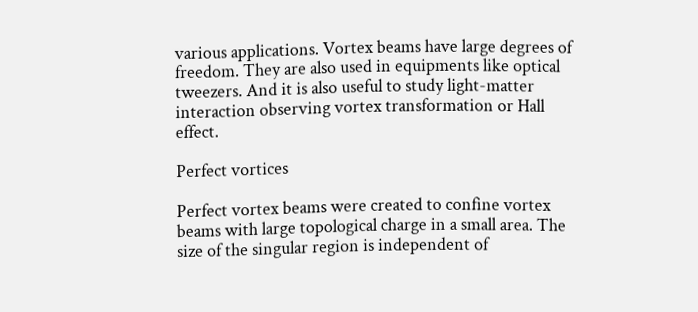various applications. Vortex beams have large degrees of freedom. They are also used in equipments like optical tweezers. And it is also useful to study light-matter interaction observing vortex transformation or Hall effect.

Perfect vortices

Perfect vortex beams were created to confine vortex beams with large topological charge in a small area. The size of the singular region is independent of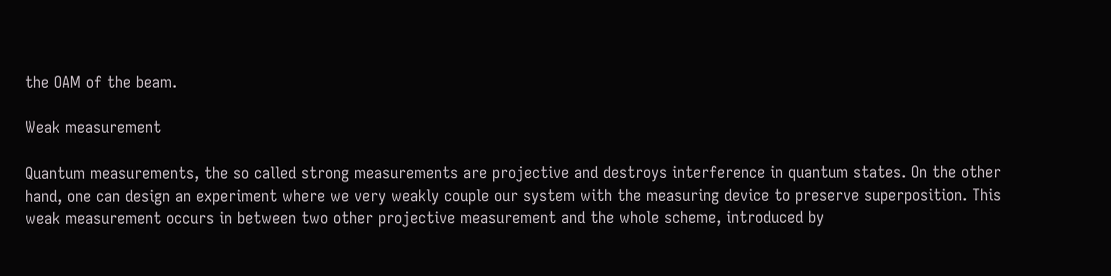the OAM of the beam.

Weak measurement

Quantum measurements, the so called strong measurements are projective and destroys interference in quantum states. On the other hand, one can design an experiment where we very weakly couple our system with the measuring device to preserve superposition. This weak measurement occurs in between two other projective measurement and the whole scheme, introduced by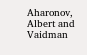Aharonov, Albert and Vaidman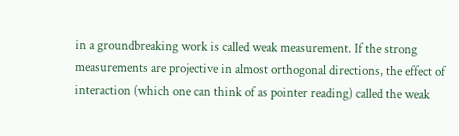in a groundbreaking work is called weak measurement. If the strong measurements are projective in almost orthogonal directions, the effect of interaction (which one can think of as pointer reading) called the weak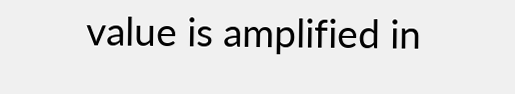value is amplified in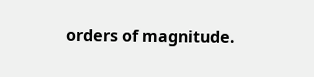orders of magnitude.